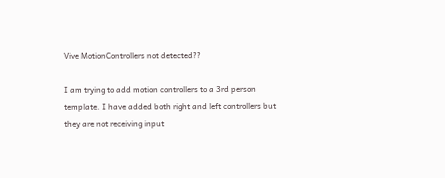Vive MotionControllers not detected??

I am trying to add motion controllers to a 3rd person template. I have added both right and left controllers but they are not receiving input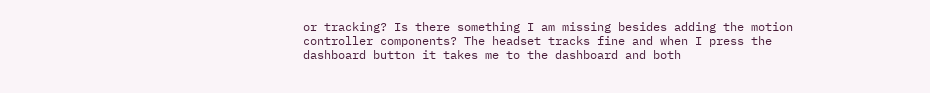or tracking? Is there something I am missing besides adding the motion controller components? The headset tracks fine and when I press the dashboard button it takes me to the dashboard and both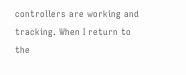controllers are working and tracking. When I return to the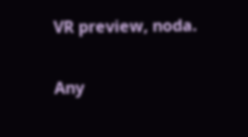VR preview, noda.

Any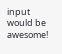input would be awesome!